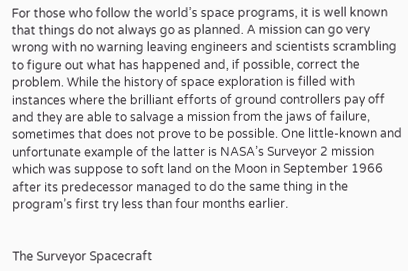For those who follow the world’s space programs, it is well known that things do not always go as planned. A mission can go very wrong with no warning leaving engineers and scientists scrambling to figure out what has happened and, if possible, correct the problem. While the history of space exploration is filled with instances where the brilliant efforts of ground controllers pay off and they are able to salvage a mission from the jaws of failure, sometimes that does not prove to be possible. One little-known and unfortunate example of the latter is NASA’s Surveyor 2 mission which was suppose to soft land on the Moon in September 1966 after its predecessor managed to do the same thing in the program’s first try less than four months earlier.


The Surveyor Spacecraft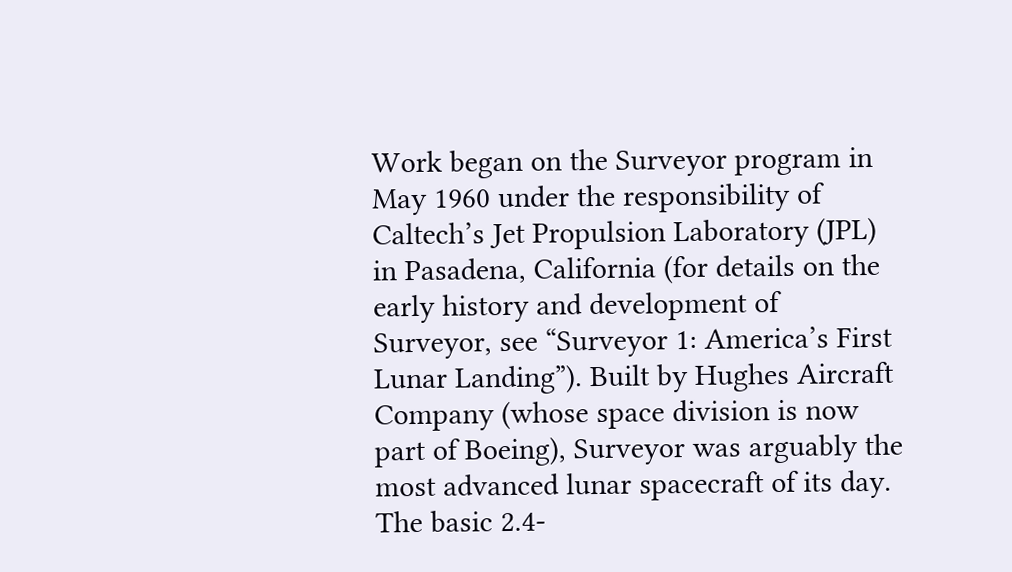Work began on the Surveyor program in May 1960 under the responsibility of Caltech’s Jet Propulsion Laboratory (JPL) in Pasadena, California (for details on the early history and development of Surveyor, see “Surveyor 1: America’s First Lunar Landing”). Built by Hughes Aircraft Company (whose space division is now part of Boeing), Surveyor was arguably the most advanced lunar spacecraft of its day. The basic 2.4-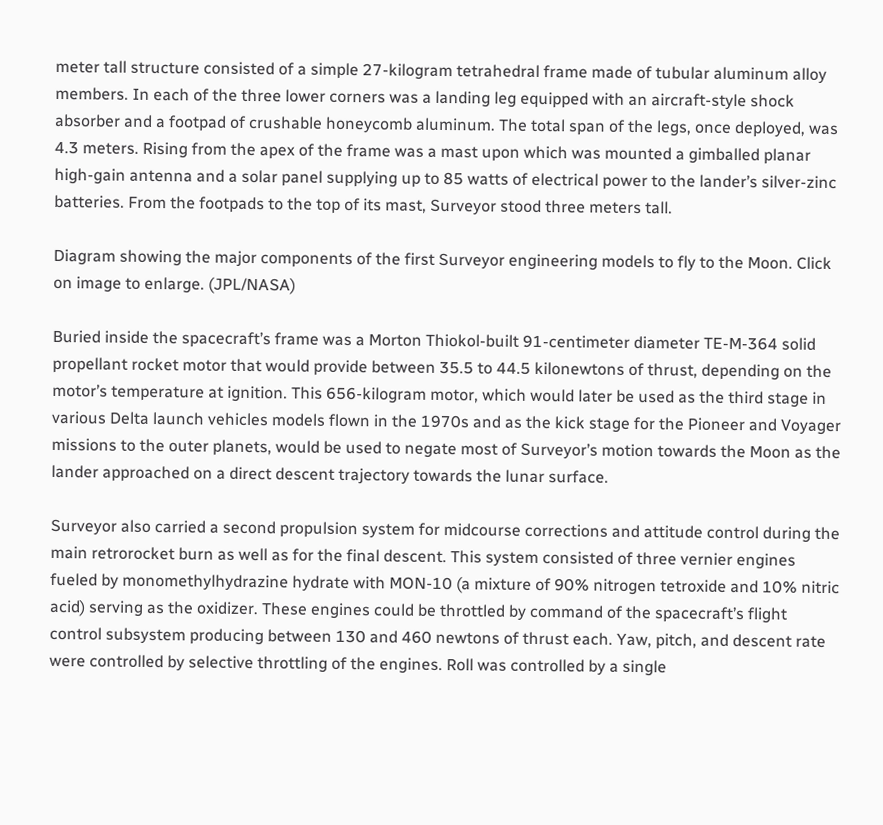meter tall structure consisted of a simple 27-kilogram tetrahedral frame made of tubular aluminum alloy members. In each of the three lower corners was a landing leg equipped with an aircraft-style shock absorber and a footpad of crushable honeycomb aluminum. The total span of the legs, once deployed, was 4.3 meters. Rising from the apex of the frame was a mast upon which was mounted a gimballed planar high-gain antenna and a solar panel supplying up to 85 watts of electrical power to the lander’s silver-zinc batteries. From the footpads to the top of its mast, Surveyor stood three meters tall.

Diagram showing the major components of the first Surveyor engineering models to fly to the Moon. Click on image to enlarge. (JPL/NASA)

Buried inside the spacecraft’s frame was a Morton Thiokol-built 91-centimeter diameter TE-M-364 solid propellant rocket motor that would provide between 35.5 to 44.5 kilonewtons of thrust, depending on the motor’s temperature at ignition. This 656-kilogram motor, which would later be used as the third stage in various Delta launch vehicles models flown in the 1970s and as the kick stage for the Pioneer and Voyager missions to the outer planets, would be used to negate most of Surveyor’s motion towards the Moon as the lander approached on a direct descent trajectory towards the lunar surface.

Surveyor also carried a second propulsion system for midcourse corrections and attitude control during the main retrorocket burn as well as for the final descent. This system consisted of three vernier engines fueled by monomethylhydrazine hydrate with MON-10 (a mixture of 90% nitrogen tetroxide and 10% nitric acid) serving as the oxidizer. These engines could be throttled by command of the spacecraft’s flight control subsystem producing between 130 and 460 newtons of thrust each. Yaw, pitch, and descent rate were controlled by selective throttling of the engines. Roll was controlled by a single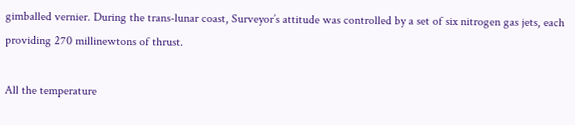gimballed vernier. During the trans-lunar coast, Surveyor’s attitude was controlled by a set of six nitrogen gas jets, each providing 270 millinewtons of thrust.

All the temperature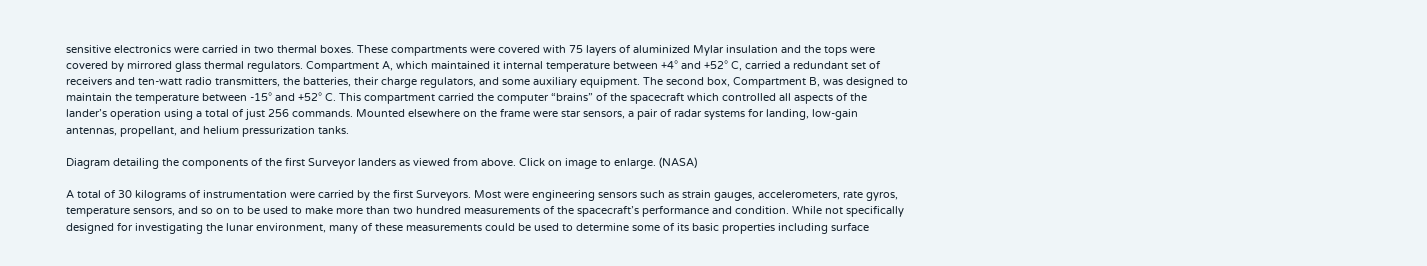sensitive electronics were carried in two thermal boxes. These compartments were covered with 75 layers of aluminized Mylar insulation and the tops were covered by mirrored glass thermal regulators. Compartment A, which maintained it internal temperature between +4° and +52° C, carried a redundant set of receivers and ten-watt radio transmitters, the batteries, their charge regulators, and some auxiliary equipment. The second box, Compartment B, was designed to maintain the temperature between -15° and +52° C. This compartment carried the computer “brains” of the spacecraft which controlled all aspects of the lander’s operation using a total of just 256 commands. Mounted elsewhere on the frame were star sensors, a pair of radar systems for landing, low-gain antennas, propellant, and helium pressurization tanks.

Diagram detailing the components of the first Surveyor landers as viewed from above. Click on image to enlarge. (NASA)

A total of 30 kilograms of instrumentation were carried by the first Surveyors. Most were engineering sensors such as strain gauges, accelerometers, rate gyros, temperature sensors, and so on to be used to make more than two hundred measurements of the spacecraft’s performance and condition. While not specifically designed for investigating the lunar environment, many of these measurements could be used to determine some of its basic properties including surface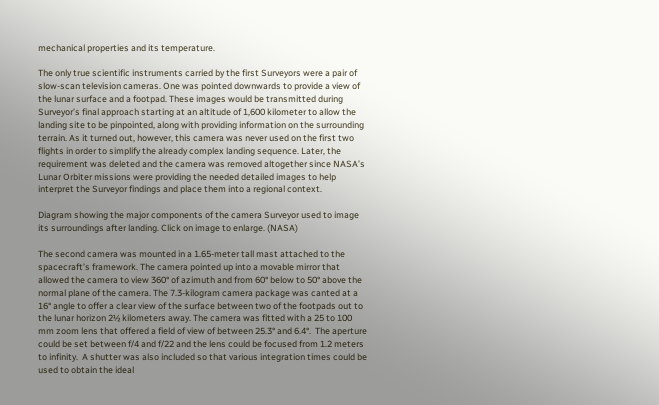mechanical properties and its temperature.

The only true scientific instruments carried by the first Surveyors were a pair of slow-scan television cameras. One was pointed downwards to provide a view of the lunar surface and a footpad. These images would be transmitted during Surveyor’s final approach starting at an altitude of 1,600 kilometer to allow the landing site to be pinpointed, along with providing information on the surrounding terrain. As it turned out, however, this camera was never used on the first two flights in order to simplify the already complex landing sequence. Later, the requirement was deleted and the camera was removed altogether since NASA’s Lunar Orbiter missions were providing the needed detailed images to help interpret the Surveyor findings and place them into a regional context.

Diagram showing the major components of the camera Surveyor used to image its surroundings after landing. Click on image to enlarge. (NASA)

The second camera was mounted in a 1.65-meter tall mast attached to the spacecraft’s framework. The camera pointed up into a movable mirror that allowed the camera to view 360° of azimuth and from 60° below to 50° above the normal plane of the camera. The 7.3-kilogram camera package was canted at a 16° angle to offer a clear view of the surface between two of the footpads out to the lunar horizon 2½ kilometers away. The camera was fitted with a 25 to 100 mm zoom lens that offered a field of view of between 25.3° and 6.4°.  The aperture could be set between f/4 and f/22 and the lens could be focused from 1.2 meters to infinity.  A shutter was also included so that various integration times could be used to obtain the ideal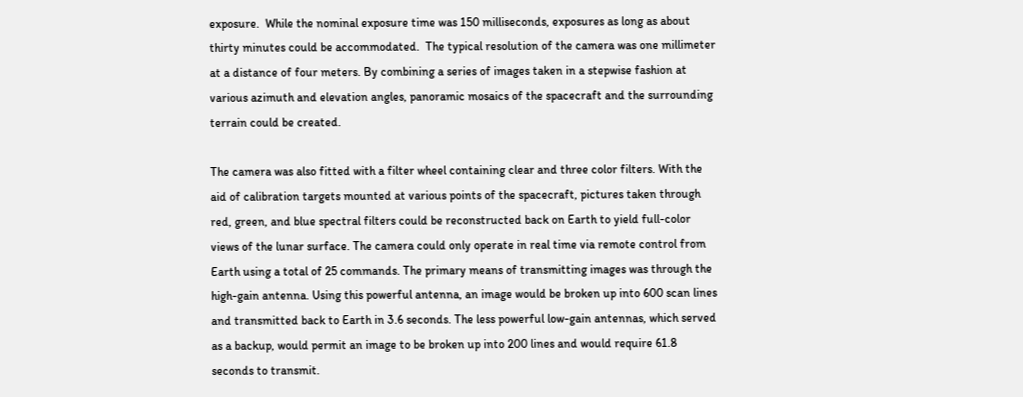exposure.  While the nominal exposure time was 150 milliseconds, exposures as long as about thirty minutes could be accommodated.  The typical resolution of the camera was one millimeter at a distance of four meters. By combining a series of images taken in a stepwise fashion at various azimuth and elevation angles, panoramic mosaics of the spacecraft and the surrounding terrain could be created.

The camera was also fitted with a filter wheel containing clear and three color filters. With the aid of calibration targets mounted at various points of the spacecraft, pictures taken through red, green, and blue spectral filters could be reconstructed back on Earth to yield full-color views of the lunar surface. The camera could only operate in real time via remote control from Earth using a total of 25 commands. The primary means of transmitting images was through the high-gain antenna. Using this powerful antenna, an image would be broken up into 600 scan lines and transmitted back to Earth in 3.6 seconds. The less powerful low-gain antennas, which served as a backup, would permit an image to be broken up into 200 lines and would require 61.8 seconds to transmit.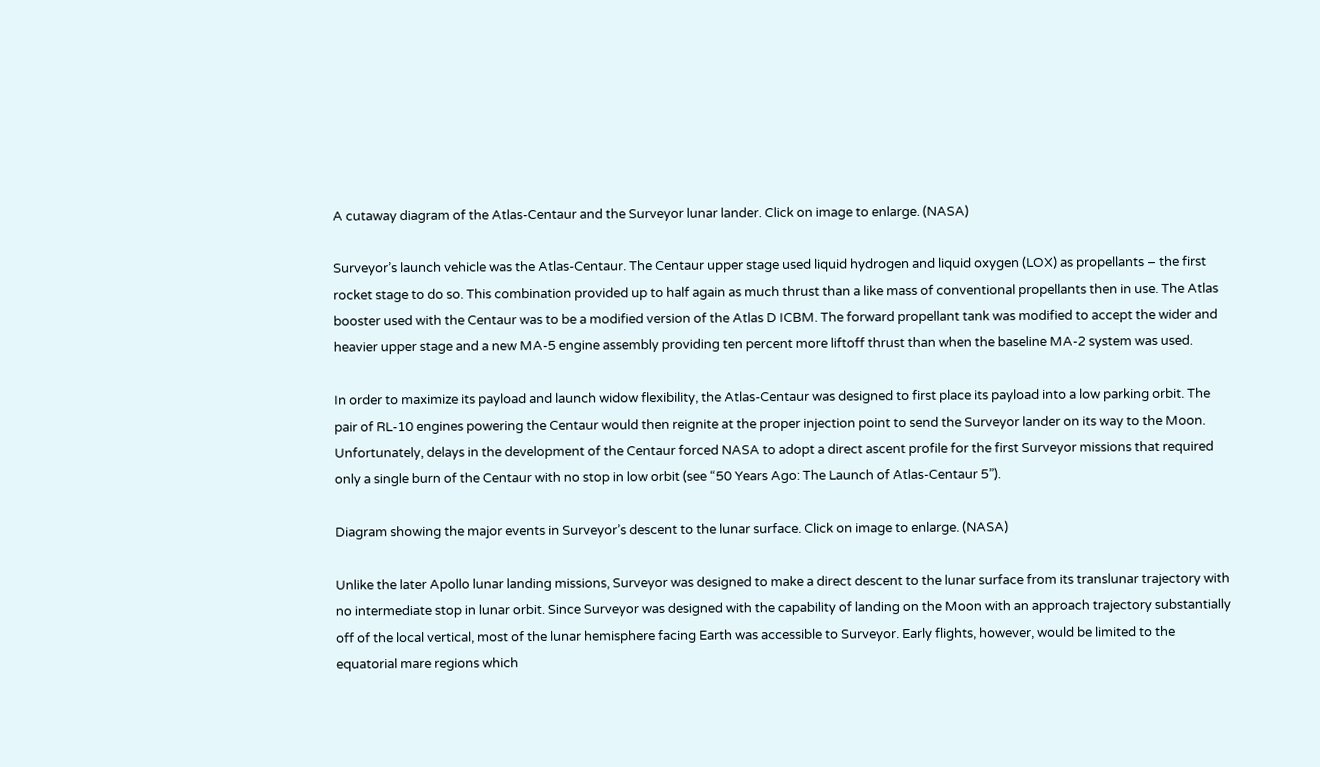A cutaway diagram of the Atlas-Centaur and the Surveyor lunar lander. Click on image to enlarge. (NASA)

Surveyor’s launch vehicle was the Atlas-Centaur. The Centaur upper stage used liquid hydrogen and liquid oxygen (LOX) as propellants – the first rocket stage to do so. This combination provided up to half again as much thrust than a like mass of conventional propellants then in use. The Atlas booster used with the Centaur was to be a modified version of the Atlas D ICBM. The forward propellant tank was modified to accept the wider and heavier upper stage and a new MA-5 engine assembly providing ten percent more liftoff thrust than when the baseline MA-2 system was used.

In order to maximize its payload and launch widow flexibility, the Atlas-Centaur was designed to first place its payload into a low parking orbit. The pair of RL-10 engines powering the Centaur would then reignite at the proper injection point to send the Surveyor lander on its way to the Moon. Unfortunately, delays in the development of the Centaur forced NASA to adopt a direct ascent profile for the first Surveyor missions that required only a single burn of the Centaur with no stop in low orbit (see “50 Years Ago: The Launch of Atlas-Centaur 5”).

Diagram showing the major events in Surveyor’s descent to the lunar surface. Click on image to enlarge. (NASA)

Unlike the later Apollo lunar landing missions, Surveyor was designed to make a direct descent to the lunar surface from its translunar trajectory with no intermediate stop in lunar orbit. Since Surveyor was designed with the capability of landing on the Moon with an approach trajectory substantially off of the local vertical, most of the lunar hemisphere facing Earth was accessible to Surveyor. Early flights, however, would be limited to the equatorial mare regions which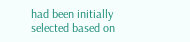had been initially selected based on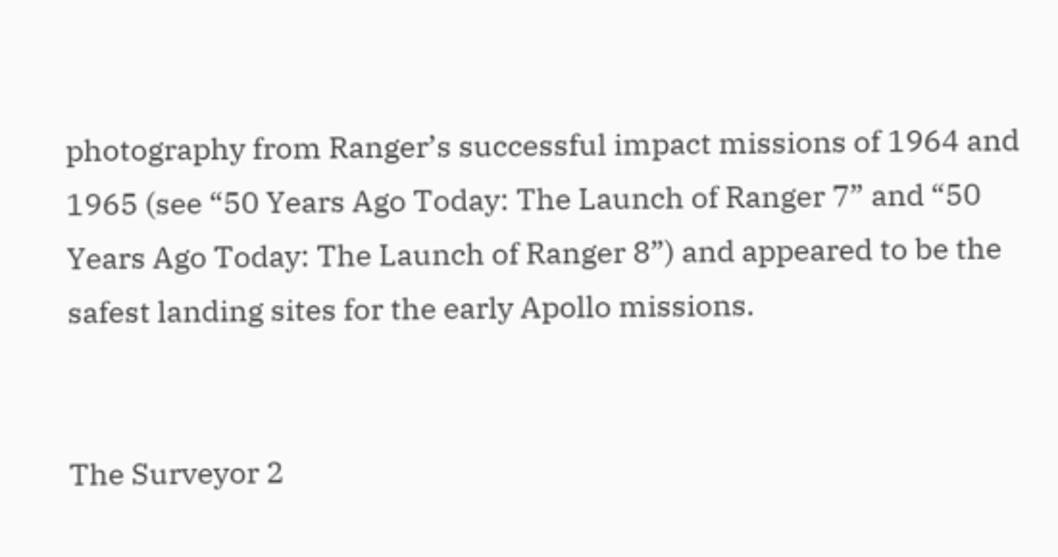photography from Ranger’s successful impact missions of 1964 and 1965 (see “50 Years Ago Today: The Launch of Ranger 7” and “50 Years Ago Today: The Launch of Ranger 8”) and appeared to be the safest landing sites for the early Apollo missions.


The Surveyor 2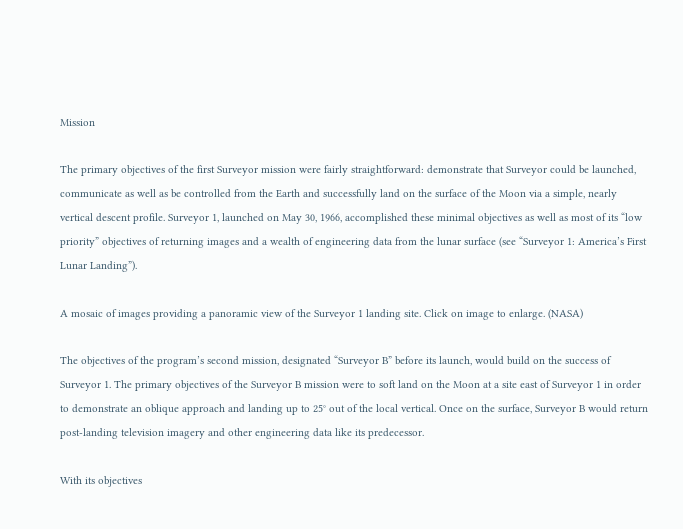Mission

The primary objectives of the first Surveyor mission were fairly straightforward: demonstrate that Surveyor could be launched, communicate as well as be controlled from the Earth and successfully land on the surface of the Moon via a simple, nearly vertical descent profile. Surveyor 1, launched on May 30, 1966, accomplished these minimal objectives as well as most of its “low priority” objectives of returning images and a wealth of engineering data from the lunar surface (see “Surveyor 1: America’s First Lunar Landing”).

A mosaic of images providing a panoramic view of the Surveyor 1 landing site. Click on image to enlarge. (NASA)

The objectives of the program’s second mission, designated “Surveyor B” before its launch, would build on the success of Surveyor 1. The primary objectives of the Surveyor B mission were to soft land on the Moon at a site east of Surveyor 1 in order to demonstrate an oblique approach and landing up to 25° out of the local vertical. Once on the surface, Surveyor B would return post-landing television imagery and other engineering data like its predecessor.

With its objectives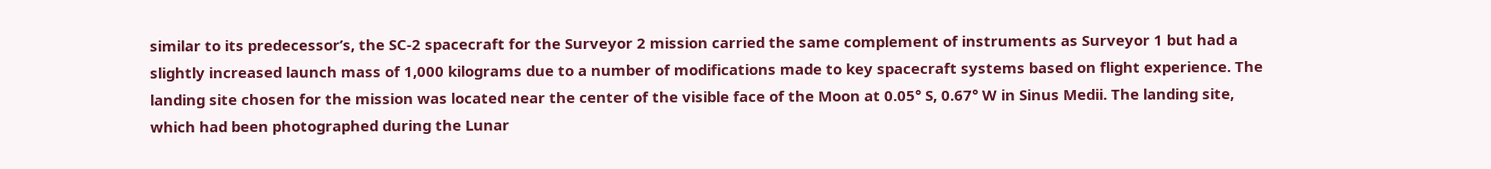similar to its predecessor’s, the SC-2 spacecraft for the Surveyor 2 mission carried the same complement of instruments as Surveyor 1 but had a slightly increased launch mass of 1,000 kilograms due to a number of modifications made to key spacecraft systems based on flight experience. The landing site chosen for the mission was located near the center of the visible face of the Moon at 0.05° S, 0.67° W in Sinus Medii. The landing site, which had been photographed during the Lunar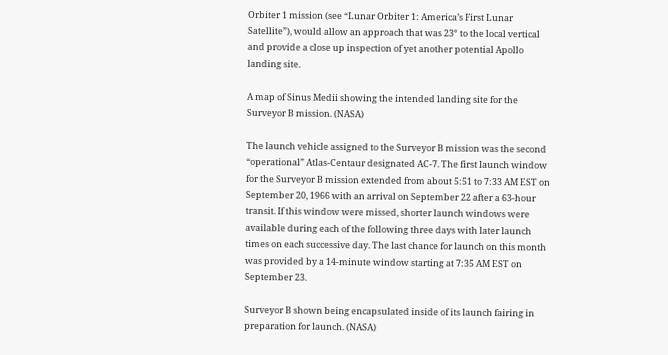Orbiter 1 mission (see “Lunar Orbiter 1: America’s First Lunar Satellite”), would allow an approach that was 23° to the local vertical and provide a close up inspection of yet another potential Apollo landing site.

A map of Sinus Medii showing the intended landing site for the Surveyor B mission. (NASA)

The launch vehicle assigned to the Surveyor B mission was the second “operational” Atlas-Centaur designated AC-7. The first launch window for the Surveyor B mission extended from about 5:51 to 7:33 AM EST on September 20, 1966 with an arrival on September 22 after a 63-hour transit. If this window were missed, shorter launch windows were available during each of the following three days with later launch times on each successive day. The last chance for launch on this month was provided by a 14-minute window starting at 7:35 AM EST on September 23.

Surveyor B shown being encapsulated inside of its launch fairing in preparation for launch. (NASA)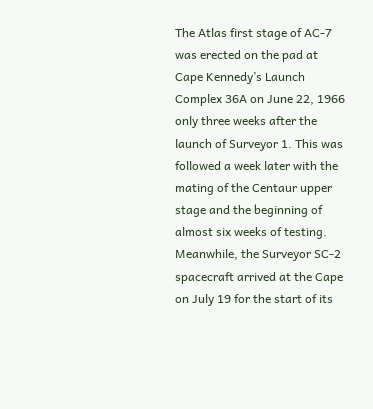The Atlas first stage of AC-7 was erected on the pad at Cape Kennedy’s Launch Complex 36A on June 22, 1966 only three weeks after the launch of Surveyor 1. This was followed a week later with the mating of the Centaur upper stage and the beginning of almost six weeks of testing. Meanwhile, the Surveyor SC-2 spacecraft arrived at the Cape on July 19 for the start of its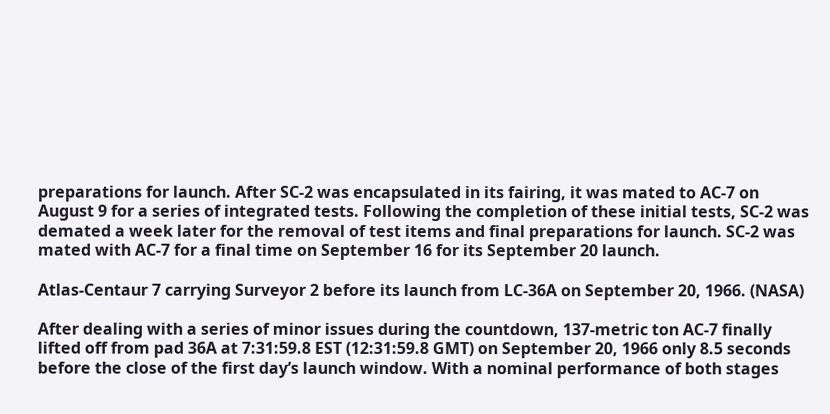preparations for launch. After SC-2 was encapsulated in its fairing, it was mated to AC-7 on August 9 for a series of integrated tests. Following the completion of these initial tests, SC-2 was demated a week later for the removal of test items and final preparations for launch. SC-2 was mated with AC-7 for a final time on September 16 for its September 20 launch.

Atlas-Centaur 7 carrying Surveyor 2 before its launch from LC-36A on September 20, 1966. (NASA)

After dealing with a series of minor issues during the countdown, 137-metric ton AC-7 finally lifted off from pad 36A at 7:31:59.8 EST (12:31:59.8 GMT) on September 20, 1966 only 8.5 seconds before the close of the first day’s launch window. With a nominal performance of both stages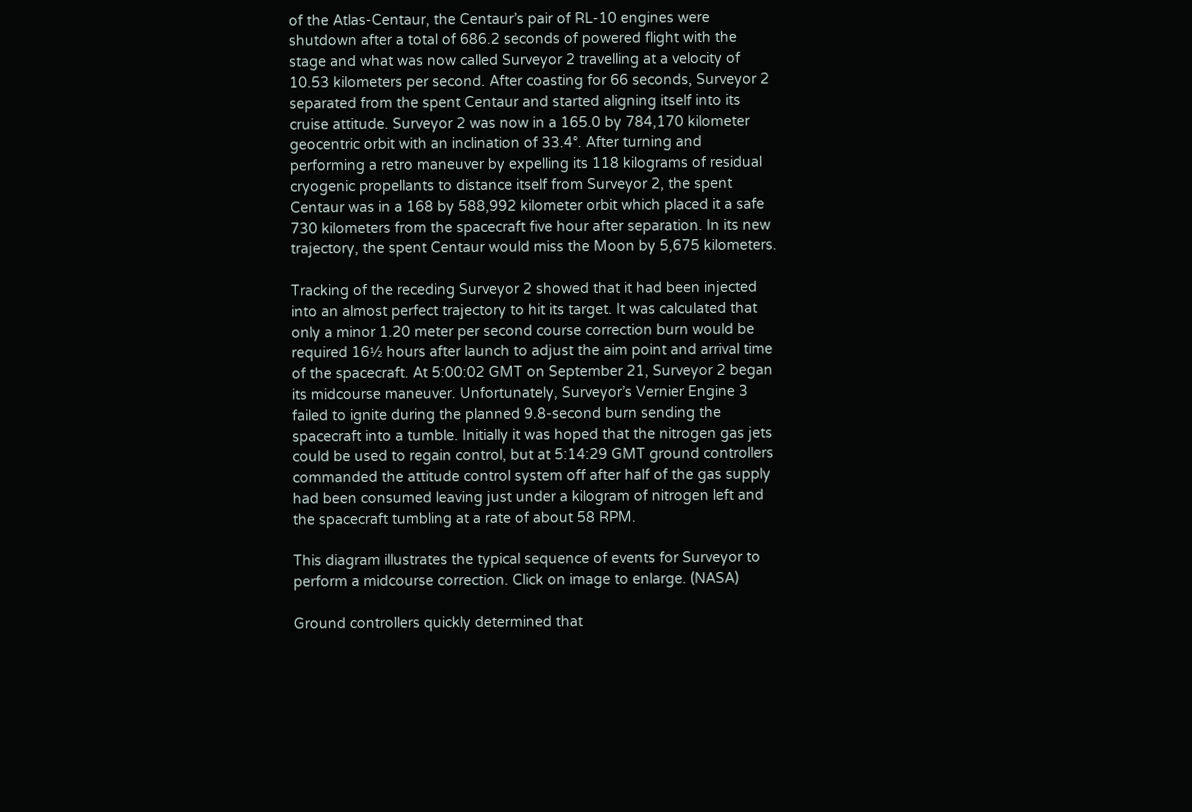of the Atlas-Centaur, the Centaur’s pair of RL-10 engines were shutdown after a total of 686.2 seconds of powered flight with the stage and what was now called Surveyor 2 travelling at a velocity of 10.53 kilometers per second. After coasting for 66 seconds, Surveyor 2 separated from the spent Centaur and started aligning itself into its cruise attitude. Surveyor 2 was now in a 165.0 by 784,170 kilometer geocentric orbit with an inclination of 33.4°. After turning and performing a retro maneuver by expelling its 118 kilograms of residual cryogenic propellants to distance itself from Surveyor 2, the spent Centaur was in a 168 by 588,992 kilometer orbit which placed it a safe 730 kilometers from the spacecraft five hour after separation. In its new trajectory, the spent Centaur would miss the Moon by 5,675 kilometers.

Tracking of the receding Surveyor 2 showed that it had been injected into an almost perfect trajectory to hit its target. It was calculated that only a minor 1.20 meter per second course correction burn would be required 16½ hours after launch to adjust the aim point and arrival time of the spacecraft. At 5:00:02 GMT on September 21, Surveyor 2 began its midcourse maneuver. Unfortunately, Surveyor’s Vernier Engine 3 failed to ignite during the planned 9.8-second burn sending the spacecraft into a tumble. Initially it was hoped that the nitrogen gas jets could be used to regain control, but at 5:14:29 GMT ground controllers commanded the attitude control system off after half of the gas supply had been consumed leaving just under a kilogram of nitrogen left and the spacecraft tumbling at a rate of about 58 RPM.

This diagram illustrates the typical sequence of events for Surveyor to perform a midcourse correction. Click on image to enlarge. (NASA)

Ground controllers quickly determined that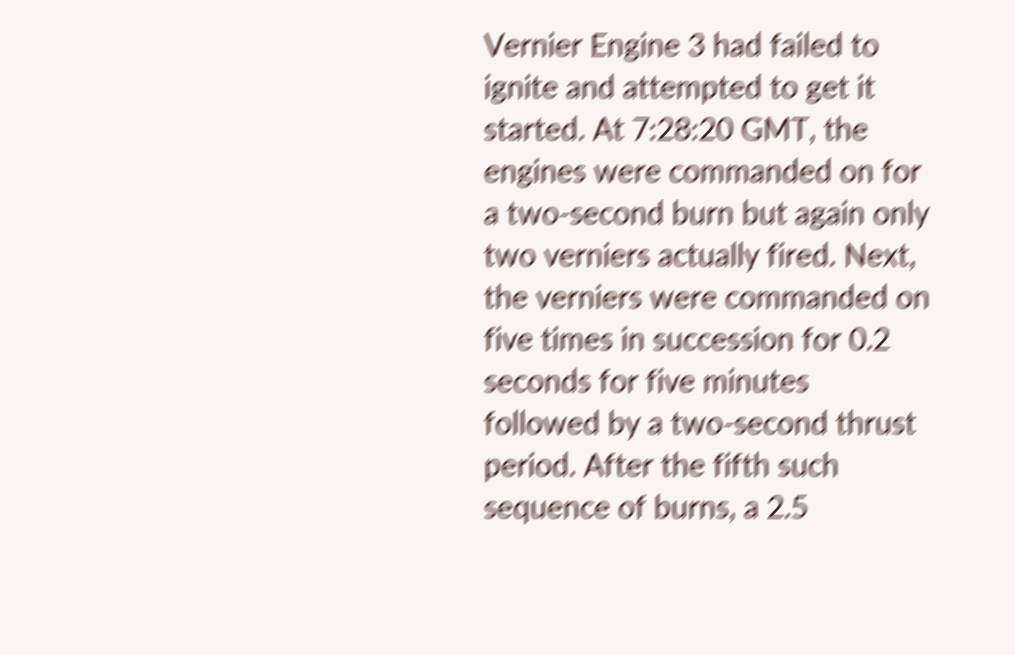Vernier Engine 3 had failed to ignite and attempted to get it started. At 7:28:20 GMT, the engines were commanded on for a two-second burn but again only two verniers actually fired. Next, the verniers were commanded on five times in succession for 0.2 seconds for five minutes followed by a two-second thrust period. After the fifth such sequence of burns, a 2.5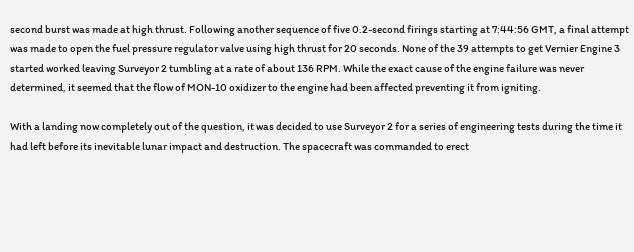second burst was made at high thrust. Following another sequence of five 0.2-second firings starting at 7:44:56 GMT, a final attempt was made to open the fuel pressure regulator valve using high thrust for 20 seconds. None of the 39 attempts to get Vernier Engine 3 started worked leaving Surveyor 2 tumbling at a rate of about 136 RPM. While the exact cause of the engine failure was never determined, it seemed that the flow of MON-10 oxidizer to the engine had been affected preventing it from igniting.

With a landing now completely out of the question, it was decided to use Surveyor 2 for a series of engineering tests during the time it had left before its inevitable lunar impact and destruction. The spacecraft was commanded to erect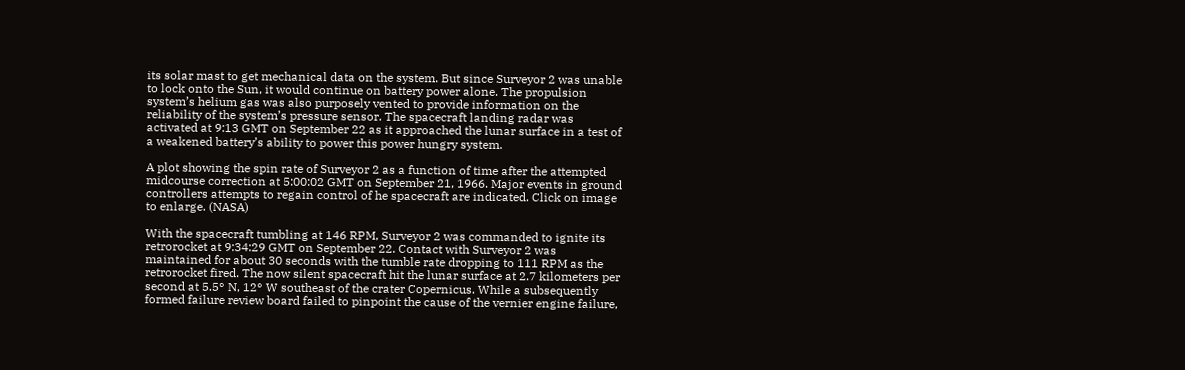its solar mast to get mechanical data on the system. But since Surveyor 2 was unable to lock onto the Sun, it would continue on battery power alone. The propulsion system’s helium gas was also purposely vented to provide information on the reliability of the system’s pressure sensor. The spacecraft landing radar was activated at 9:13 GMT on September 22 as it approached the lunar surface in a test of a weakened battery’s ability to power this power hungry system.

A plot showing the spin rate of Surveyor 2 as a function of time after the attempted midcourse correction at 5:00:02 GMT on September 21, 1966. Major events in ground controllers attempts to regain control of he spacecraft are indicated. Click on image to enlarge. (NASA)

With the spacecraft tumbling at 146 RPM, Surveyor 2 was commanded to ignite its retrorocket at 9:34:29 GMT on September 22. Contact with Surveyor 2 was maintained for about 30 seconds with the tumble rate dropping to 111 RPM as the retrorocket fired. The now silent spacecraft hit the lunar surface at 2.7 kilometers per second at 5.5° N, 12° W southeast of the crater Copernicus. While a subsequently formed failure review board failed to pinpoint the cause of the vernier engine failure,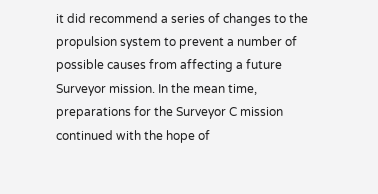it did recommend a series of changes to the propulsion system to prevent a number of possible causes from affecting a future Surveyor mission. In the mean time, preparations for the Surveyor C mission continued with the hope of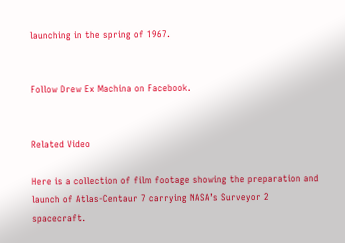launching in the spring of 1967.


Follow Drew Ex Machina on Facebook.


Related Video

Here is a collection of film footage showing the preparation and launch of Atlas-Centaur 7 carrying NASA’s Surveyor 2 spacecraft.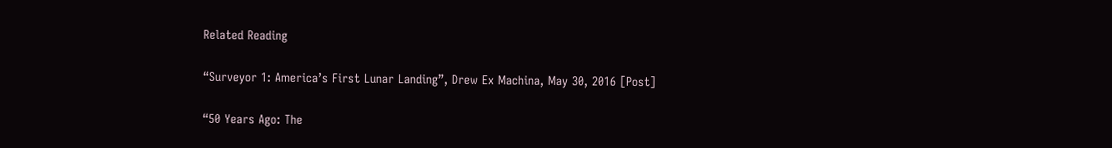Related Reading

“Surveyor 1: America’s First Lunar Landing”, Drew Ex Machina, May 30, 2016 [Post]

“50 Years Ago: The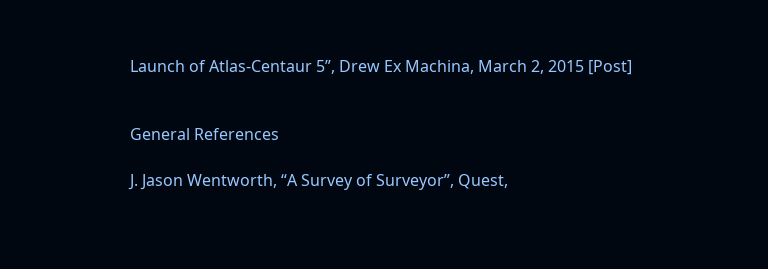Launch of Atlas-Centaur 5”, Drew Ex Machina, March 2, 2015 [Post]


General References

J. Jason Wentworth, “A Survey of Surveyor”, Quest,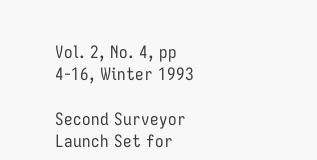Vol. 2, No. 4, pp 4-16, Winter 1993

Second Surveyor Launch Set for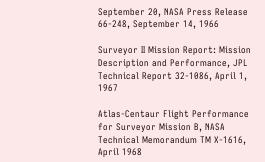September 20, NASA Press Release 66-248, September 14, 1966

Surveyor II Mission Report: Mission Description and Performance, JPL Technical Report 32-1086, April 1, 1967

Atlas-Centaur Flight Performance for Surveyor Mission B, NASA Technical Memorandum TM X-1616, April 1968